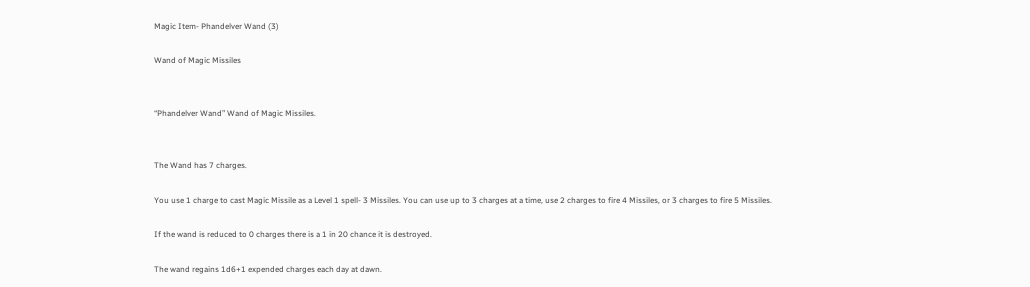Magic Item- Phandelver Wand (3)

Wand of Magic Missiles


“Phandelver Wand” Wand of Magic Missiles.


The Wand has 7 charges.

You use 1 charge to cast Magic Missile as a Level 1 spell- 3 Missiles. You can use up to 3 charges at a time, use 2 charges to fire 4 Missiles, or 3 charges to fire 5 Missiles.

If the wand is reduced to 0 charges there is a 1 in 20 chance it is destroyed.

The wand regains 1d6+1 expended charges each day at dawn.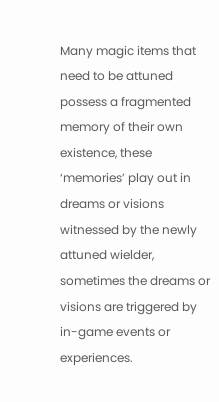Many magic items that need to be attuned possess a fragmented memory of their own existence, these ‘memories’ play out in dreams or visions witnessed by the newly attuned wielder, sometimes the dreams or visions are triggered by in-game events or experiences.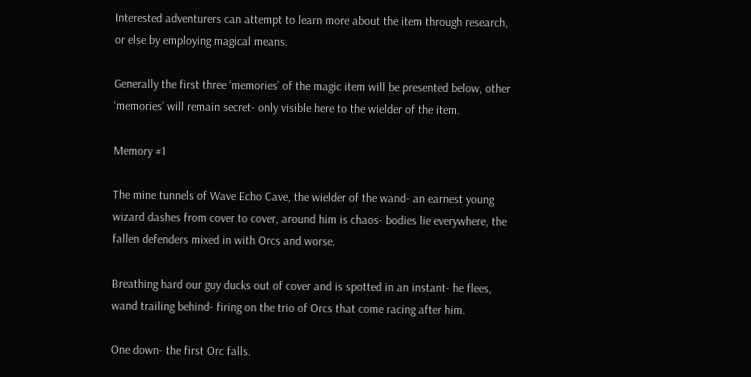Interested adventurers can attempt to learn more about the item through research, or else by employing magical means.

Generally the first three ‘memories’ of the magic item will be presented below, other ‘memories’ will remain secret- only visible here to the wielder of the item.

Memory #1

The mine tunnels of Wave Echo Cave, the wielder of the wand- an earnest young wizard dashes from cover to cover, around him is chaos- bodies lie everywhere, the fallen defenders mixed in with Orcs and worse.

Breathing hard our guy ducks out of cover and is spotted in an instant- he flees, wand trailing behind- firing on the trio of Orcs that come racing after him.

One down- the first Orc falls.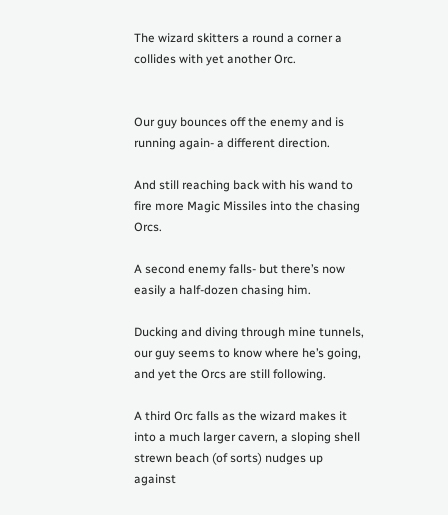The wizard skitters a round a corner a collides with yet another Orc.


Our guy bounces off the enemy and is running again- a different direction.

And still reaching back with his wand to fire more Magic Missiles into the chasing Orcs.

A second enemy falls- but there’s now easily a half-dozen chasing him.

Ducking and diving through mine tunnels, our guy seems to know where he’s going, and yet the Orcs are still following.

A third Orc falls as the wizard makes it into a much larger cavern, a sloping shell strewn beach (of sorts) nudges up against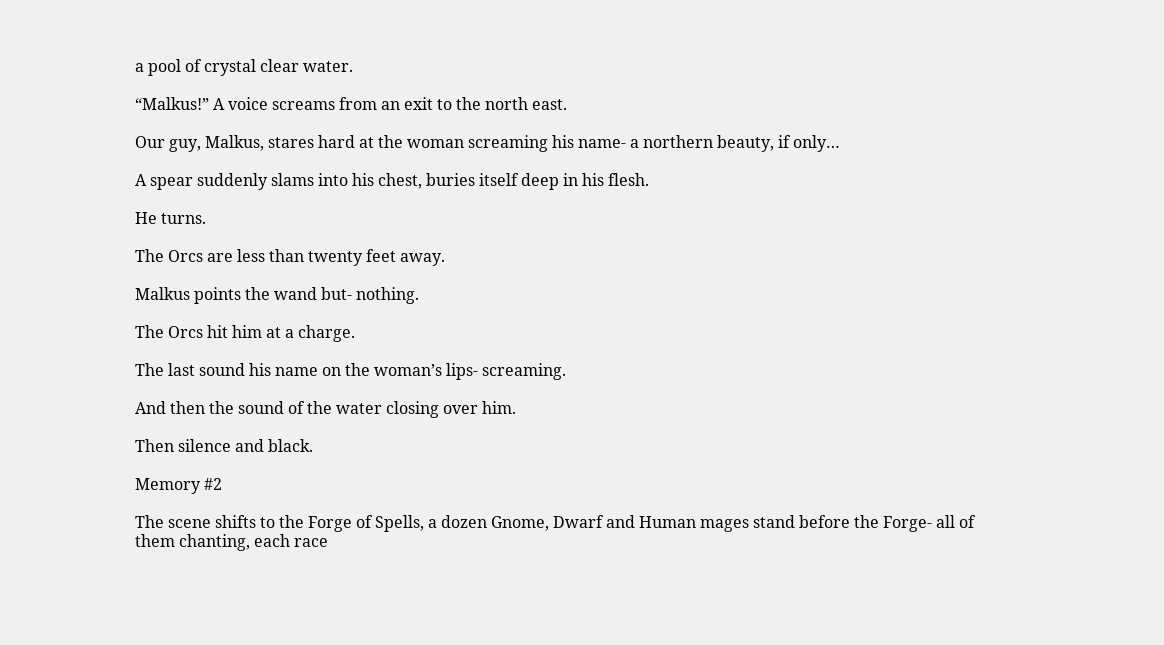a pool of crystal clear water.

“Malkus!” A voice screams from an exit to the north east.

Our guy, Malkus, stares hard at the woman screaming his name- a northern beauty, if only…

A spear suddenly slams into his chest, buries itself deep in his flesh.

He turns.

The Orcs are less than twenty feet away.

Malkus points the wand but- nothing.

The Orcs hit him at a charge.

The last sound his name on the woman’s lips- screaming.

And then the sound of the water closing over him.

Then silence and black.

Memory #2

The scene shifts to the Forge of Spells, a dozen Gnome, Dwarf and Human mages stand before the Forge- all of them chanting, each race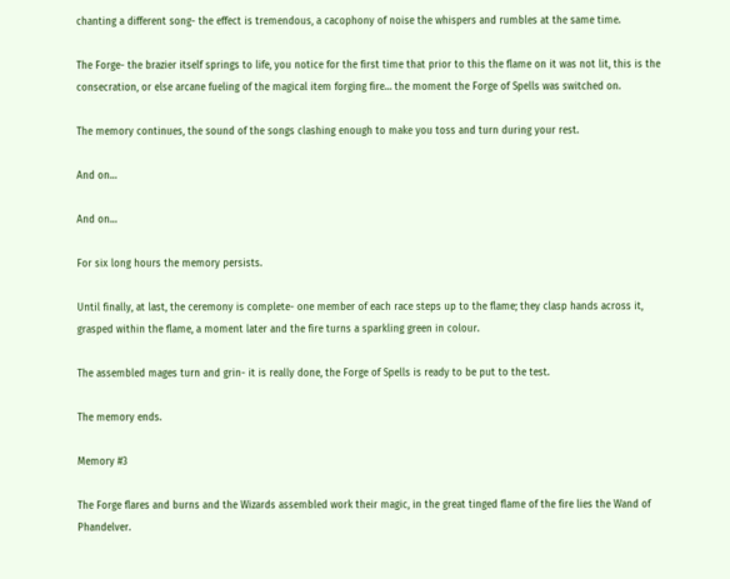chanting a different song- the effect is tremendous, a cacophony of noise the whispers and rumbles at the same time.

The Forge- the brazier itself springs to life, you notice for the first time that prior to this the flame on it was not lit, this is the consecration, or else arcane fueling of the magical item forging fire… the moment the Forge of Spells was switched on.

The memory continues, the sound of the songs clashing enough to make you toss and turn during your rest.

And on…

And on…

For six long hours the memory persists.

Until finally, at last, the ceremony is complete- one member of each race steps up to the flame; they clasp hands across it, grasped within the flame, a moment later and the fire turns a sparkling green in colour.

The assembled mages turn and grin- it is really done, the Forge of Spells is ready to be put to the test.

The memory ends.

Memory #3

The Forge flares and burns and the Wizards assembled work their magic, in the great tinged flame of the fire lies the Wand of Phandelver.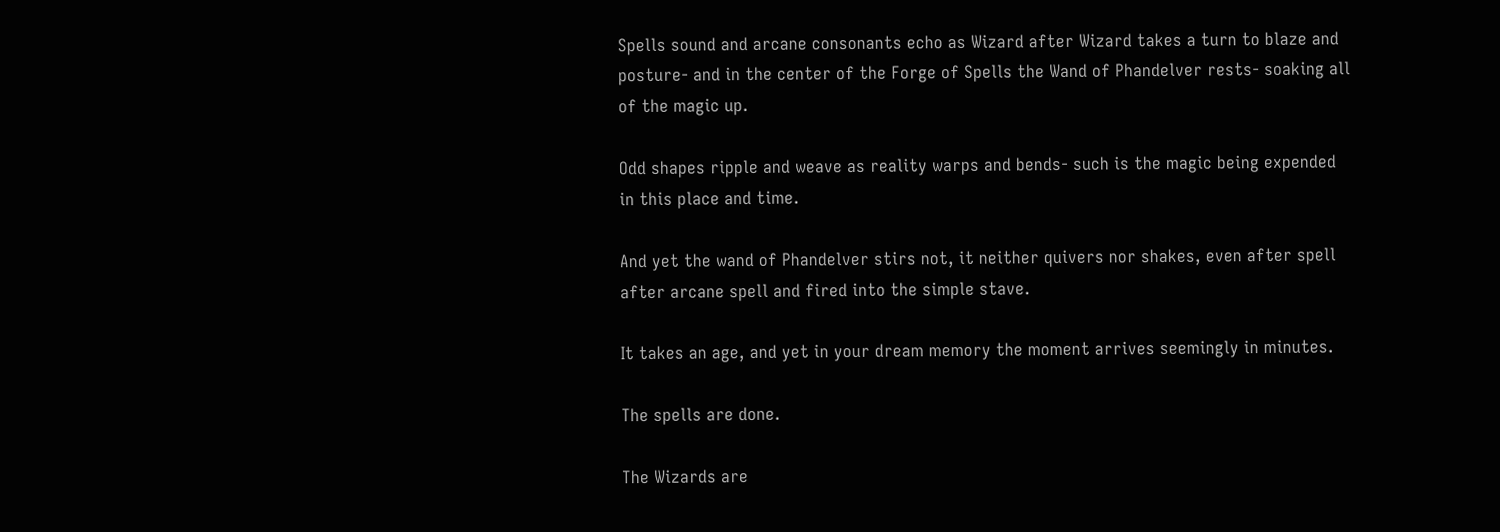Spells sound and arcane consonants echo as Wizard after Wizard takes a turn to blaze and posture- and in the center of the Forge of Spells the Wand of Phandelver rests- soaking all of the magic up.

Odd shapes ripple and weave as reality warps and bends- such is the magic being expended in this place and time.

And yet the wand of Phandelver stirs not, it neither quivers nor shakes, even after spell after arcane spell and fired into the simple stave.

It takes an age, and yet in your dream memory the moment arrives seemingly in minutes.

The spells are done.

The Wizards are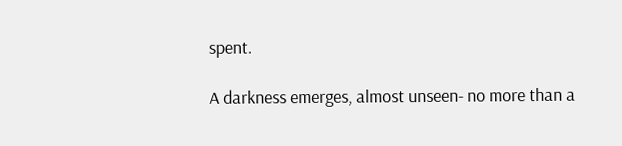spent.

A darkness emerges, almost unseen- no more than a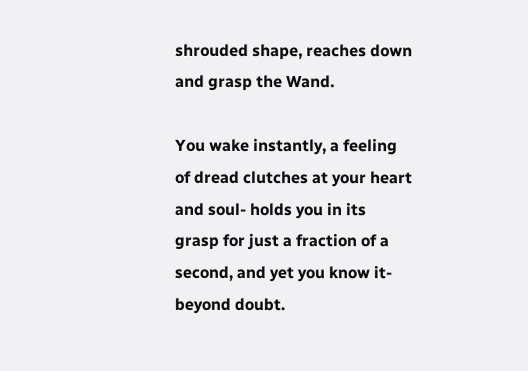shrouded shape, reaches down and grasp the Wand.

You wake instantly, a feeling of dread clutches at your heart and soul- holds you in its grasp for just a fraction of a second, and yet you know it- beyond doubt.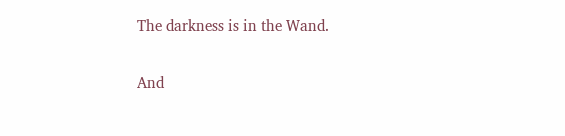The darkness is in the Wand.

And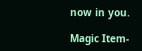now in you.

Magic Item-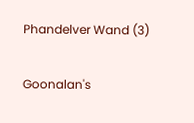Phandelver Wand (3)

Goonalan's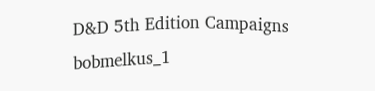D&D 5th Edition Campaigns bobmelkus_1